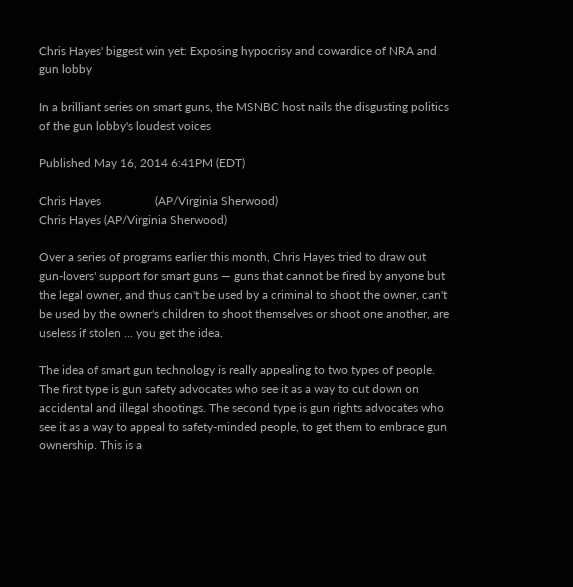Chris Hayes' biggest win yet: Exposing hypocrisy and cowardice of NRA and gun lobby

In a brilliant series on smart guns, the MSNBC host nails the disgusting politics of the gun lobby's loudest voices

Published May 16, 2014 6:41PM (EDT)

Chris Hayes                  (AP/Virginia Sherwood)
Chris Hayes (AP/Virginia Sherwood)

Over a series of programs earlier this month, Chris Hayes tried to draw out gun-lovers' support for smart guns — guns that cannot be fired by anyone but the legal owner, and thus can't be used by a criminal to shoot the owner, can't be used by the owner's children to shoot themselves or shoot one another, are useless if stolen ... you get the idea.

The idea of smart gun technology is really appealing to two types of people. The first type is gun safety advocates who see it as a way to cut down on accidental and illegal shootings. The second type is gun rights advocates who see it as a way to appeal to safety-minded people, to get them to embrace gun ownership. This is a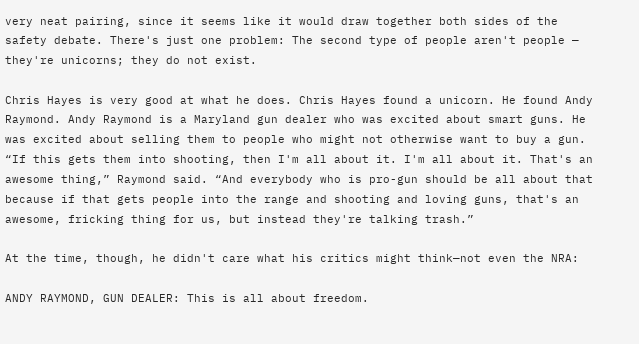very neat pairing, since it seems like it would draw together both sides of the safety debate. There's just one problem: The second type of people aren't people — they're unicorns; they do not exist.

Chris Hayes is very good at what he does. Chris Hayes found a unicorn. He found Andy Raymond. Andy Raymond is a Maryland gun dealer who was excited about smart guns. He was excited about selling them to people who might not otherwise want to buy a gun. “If this gets them into shooting, then I'm all about it. I'm all about it. That's an awesome thing,” Raymond said. “And everybody who is pro-gun should be all about that because if that gets people into the range and shooting and loving guns, that's an awesome, fricking thing for us, but instead they're talking trash.”

At the time, though, he didn't care what his critics might think—not even the NRA:

ANDY RAYMOND, GUN DEALER: This is all about freedom.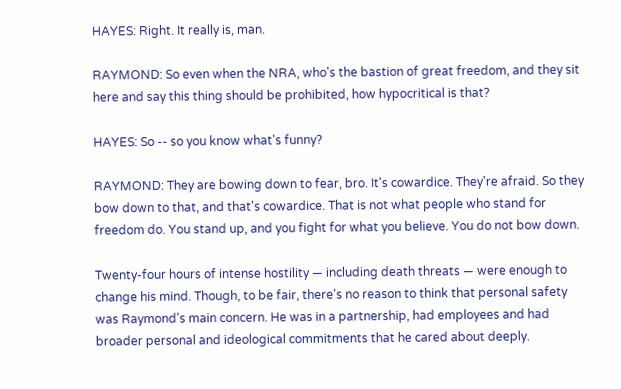HAYES: Right. It really is, man.

RAYMOND: So even when the NRA, who's the bastion of great freedom, and they sit here and say this thing should be prohibited, how hypocritical is that?

HAYES: So -- so you know what's funny?

RAYMOND: They are bowing down to fear, bro. It's cowardice. They're afraid. So they bow down to that, and that's cowardice. That is not what people who stand for freedom do. You stand up, and you fight for what you believe. You do not bow down.

Twenty-four hours of intense hostility — including death threats — were enough to change his mind. Though, to be fair, there's no reason to think that personal safety was Raymond's main concern. He was in a partnership, had employees and had broader personal and ideological commitments that he cared about deeply.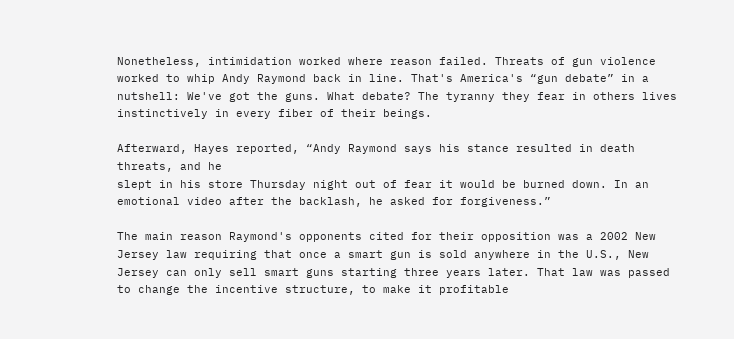Nonetheless, intimidation worked where reason failed. Threats of gun violence worked to whip Andy Raymond back in line. That's America's “gun debate” in a nutshell: We've got the guns. What debate? The tyranny they fear in others lives instinctively in every fiber of their beings.

Afterward, Hayes reported, “Andy Raymond says his stance resulted in death threats, and he
slept in his store Thursday night out of fear it would be burned down. In an emotional video after the backlash, he asked for forgiveness.”

The main reason Raymond's opponents cited for their opposition was a 2002 New Jersey law requiring that once a smart gun is sold anywhere in the U.S., New Jersey can only sell smart guns starting three years later. That law was passed to change the incentive structure, to make it profitable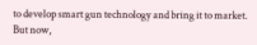to develop smart gun technology and bring it to market. But now,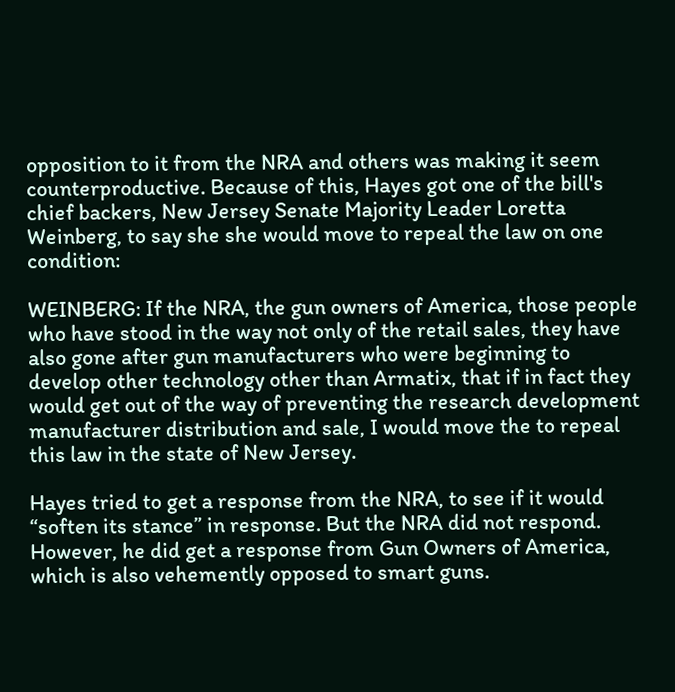opposition to it from the NRA and others was making it seem counterproductive. Because of this, Hayes got one of the bill's chief backers, New Jersey Senate Majority Leader Loretta Weinberg, to say she she would move to repeal the law on one condition:

WEINBERG: If the NRA, the gun owners of America, those people who have stood in the way not only of the retail sales, they have also gone after gun manufacturers who were beginning to develop other technology other than Armatix, that if in fact they would get out of the way of preventing the research development manufacturer distribution and sale, I would move the to repeal this law in the state of New Jersey.

Hayes tried to get a response from the NRA, to see if it would “soften its stance” in response. But the NRA did not respond. However, he did get a response from Gun Owners of America, which is also vehemently opposed to smart guns.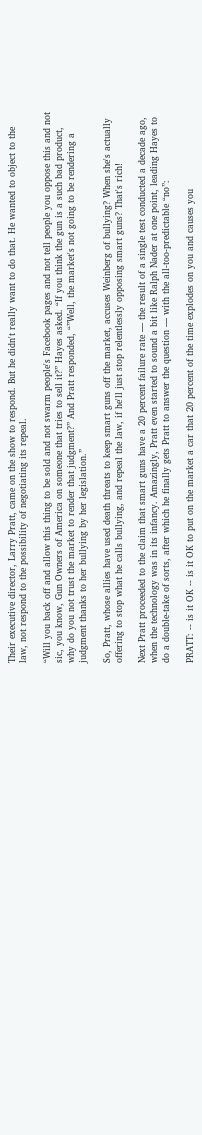Their executive director, Larry Pratt, came on the show to respond. But he didn't really want to do that. He wanted to object to the law, not respond to the possibility of negotiating its repeal.

“Will you back off and allow this thing to be sold and not swarm people's Facebook pages and not tell people you oppose this and not sic, you know, Gun Owners of America on someone that tries to sell it?” Hayes asked. “If you think the gun is a such bad product, why do you not trust the market to render that judgment?” And Pratt responded, “”Well, the market's not going to be rendering a judgment thanks to her bullying by her legislation.”

So, Pratt, whose allies have used death threats to keep smart guns off the market, accuses Weinberg of bullying? When she's actually offering to stop what he calls bullying, and repeal the law, if he'll just stop relentlessly opposing smart guns? That's rich!

Next Pratt proceeded to the claim that smart guns have a 20 percent failure rate — the result of a single test conducted a decade ago, when the technology was in its infancy. Amazingly, Pratt even started to sound a bit like Ralph Nader at one point, leading Hayes to do a double-take of sorts, after which he finally gets Pratt to answer the question — with the all-too-predictable “no”:

PRATT: -- is it OK -- is it OK to put on the market a car that 20 percent of the time explodes on you and causes you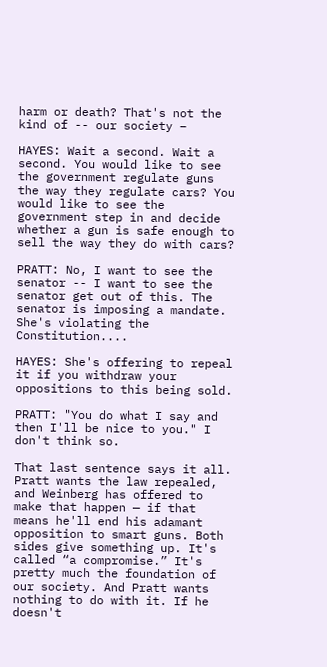harm or death? That's not the kind of -- our society –

HAYES: Wait a second. Wait a second. You would like to see the government regulate guns the way they regulate cars? You would like to see the government step in and decide whether a gun is safe enough to sell the way they do with cars?

PRATT: No, I want to see the senator -- I want to see the senator get out of this. The senator is imposing a mandate. She's violating the Constitution....

HAYES: She's offering to repeal it if you withdraw your oppositions to this being sold.

PRATT: "You do what I say and then I'll be nice to you." I don't think so.

That last sentence says it all. Pratt wants the law repealed, and Weinberg has offered to make that happen — if that means he'll end his adamant opposition to smart guns. Both sides give something up. It's called “a compromise.” It's pretty much the foundation of our society. And Pratt wants nothing to do with it. If he doesn't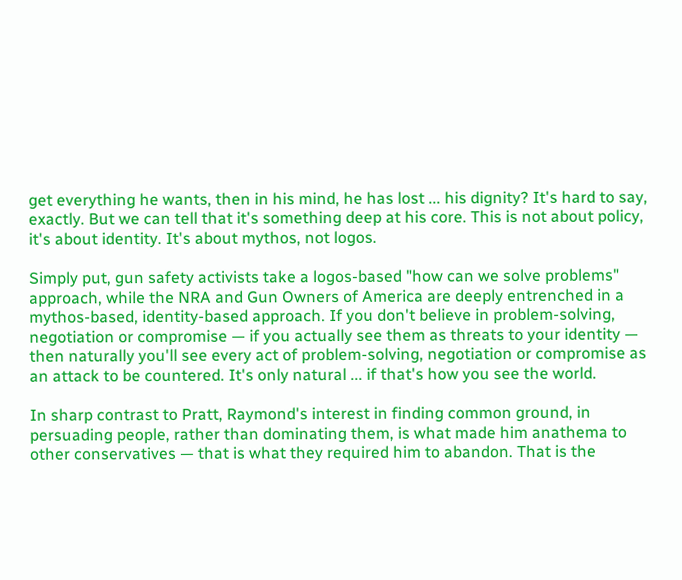get everything he wants, then in his mind, he has lost ... his dignity? It's hard to say, exactly. But we can tell that it's something deep at his core. This is not about policy, it's about identity. It's about mythos, not logos.

Simply put, gun safety activists take a logos-based "how can we solve problems" approach, while the NRA and Gun Owners of America are deeply entrenched in a mythos-based, identity-based approach. If you don't believe in problem-solving, negotiation or compromise — if you actually see them as threats to your identity — then naturally you'll see every act of problem-solving, negotiation or compromise as an attack to be countered. It's only natural ... if that's how you see the world.

In sharp contrast to Pratt, Raymond's interest in finding common ground, in persuading people, rather than dominating them, is what made him anathema to other conservatives — that is what they required him to abandon. That is the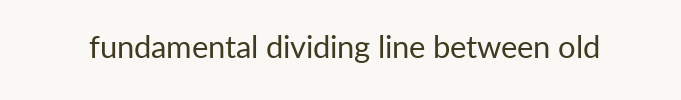fundamental dividing line between old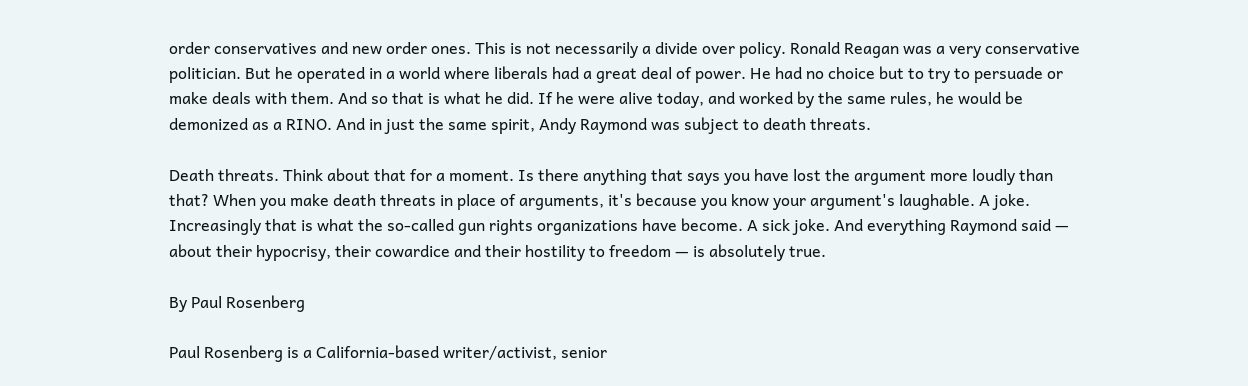order conservatives and new order ones. This is not necessarily a divide over policy. Ronald Reagan was a very conservative politician. But he operated in a world where liberals had a great deal of power. He had no choice but to try to persuade or make deals with them. And so that is what he did. If he were alive today, and worked by the same rules, he would be demonized as a RINO. And in just the same spirit, Andy Raymond was subject to death threats.

Death threats. Think about that for a moment. Is there anything that says you have lost the argument more loudly than that? When you make death threats in place of arguments, it's because you know your argument's laughable. A joke. Increasingly that is what the so-called gun rights organizations have become. A sick joke. And everything Raymond said — about their hypocrisy, their cowardice and their hostility to freedom — is absolutely true.

By Paul Rosenberg

Paul Rosenberg is a California-based writer/activist, senior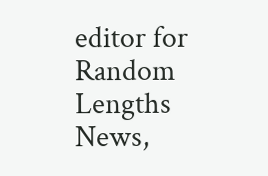editor for Random Lengths News,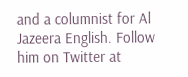and a columnist for Al Jazeera English. Follow him on Twitter at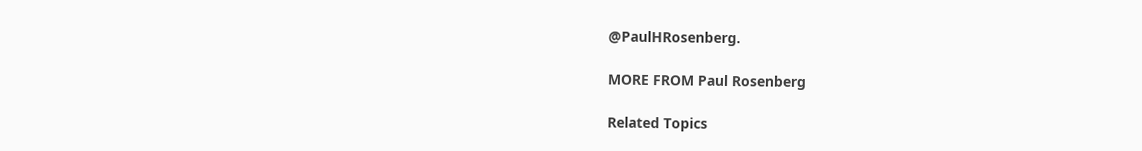@PaulHRosenberg.

MORE FROM Paul Rosenberg

Related Topics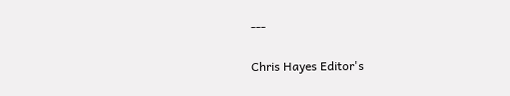---

Chris Hayes Editor's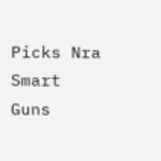Picks Nra Smart Guns